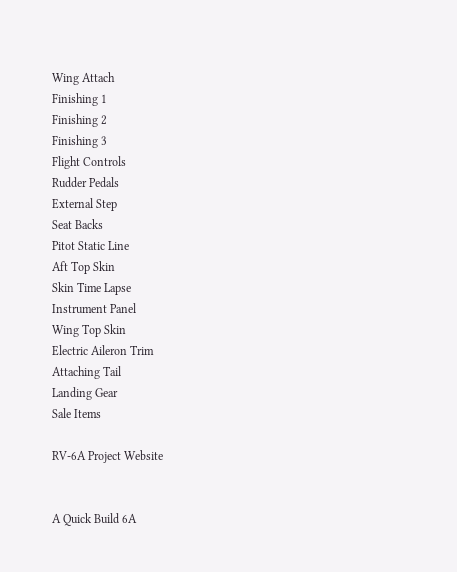Wing Attach
Finishing 1
Finishing 2
Finishing 3
Flight Controls
Rudder Pedals
External Step
Seat Backs
Pitot Static Line
Aft Top Skin
Skin Time Lapse
Instrument Panel
Wing Top Skin
Electric Aileron Trim
Attaching Tail
Landing Gear
Sale Items

RV-6A Project Website


A Quick Build 6A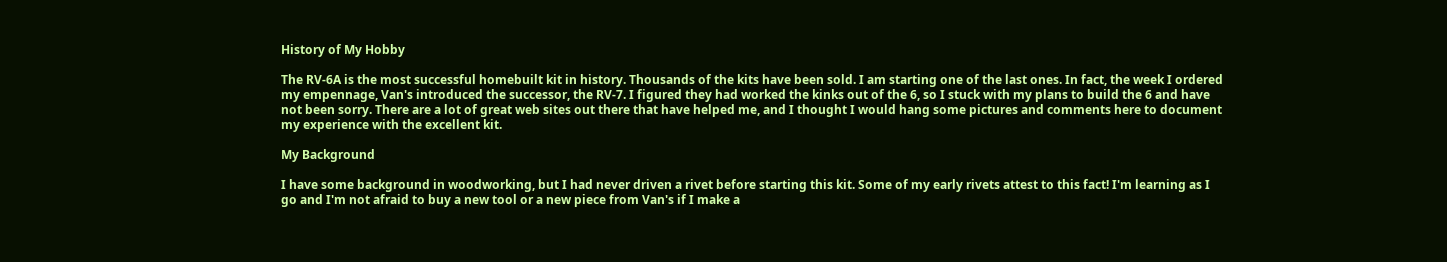History of My Hobby

The RV-6A is the most successful homebuilt kit in history. Thousands of the kits have been sold. I am starting one of the last ones. In fact, the week I ordered my empennage, Van's introduced the successor, the RV-7. I figured they had worked the kinks out of the 6, so I stuck with my plans to build the 6 and have not been sorry. There are a lot of great web sites out there that have helped me, and I thought I would hang some pictures and comments here to document my experience with the excellent kit.

My Background

I have some background in woodworking, but I had never driven a rivet before starting this kit. Some of my early rivets attest to this fact! I'm learning as I go and I'm not afraid to buy a new tool or a new piece from Van's if I make a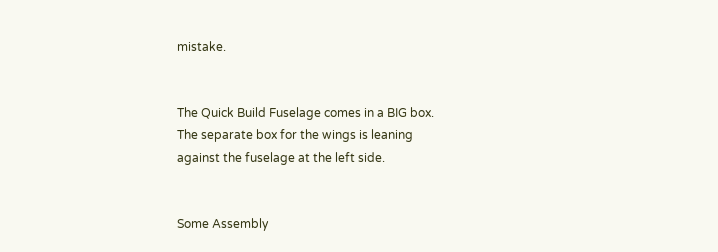mistake.


The Quick Build Fuselage comes in a BIG box.
The separate box for the wings is leaning
against the fuselage at the left side.


Some Assembly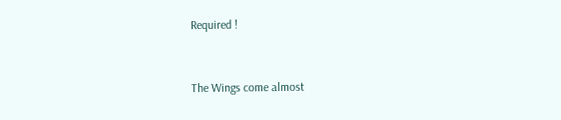Required !


The Wings come almost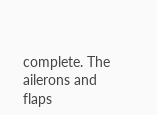complete. The ailerons and
flaps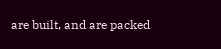are built, and are packed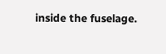inside the fuselage.